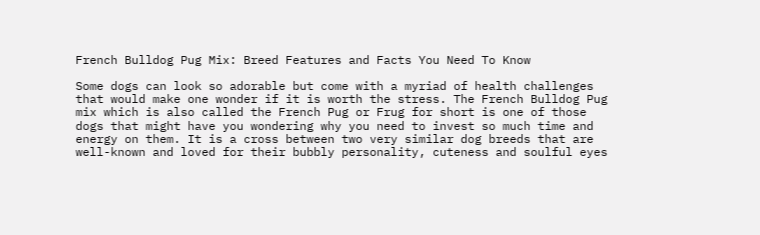French Bulldog Pug Mix: Breed Features and Facts You Need To Know

Some dogs can look so adorable but come with a myriad of health challenges that would make one wonder if it is worth the stress. The French Bulldog Pug mix which is also called the French Pug or Frug for short is one of those dogs that might have you wondering why you need to invest so much time and energy on them. It is a cross between two very similar dog breeds that are well-known and loved for their bubbly personality, cuteness and soulful eyes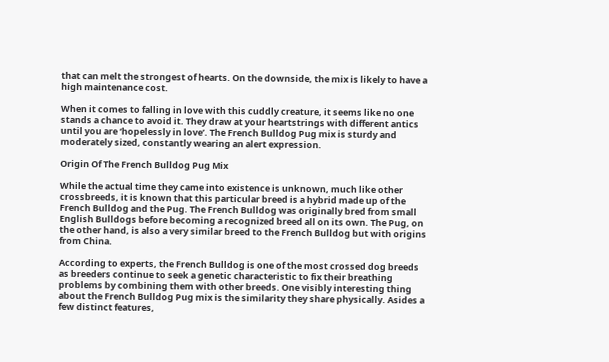that can melt the strongest of hearts. On the downside, the mix is likely to have a high maintenance cost.

When it comes to falling in love with this cuddly creature, it seems like no one stands a chance to avoid it. They draw at your heartstrings with different antics until you are ‘hopelessly in love’. The French Bulldog Pug mix is sturdy and moderately sized, constantly wearing an alert expression.

Origin Of The French Bulldog Pug Mix

While the actual time they came into existence is unknown, much like other crossbreeds, it is known that this particular breed is a hybrid made up of the French Bulldog and the Pug. The French Bulldog was originally bred from small English Bulldogs before becoming a recognized breed all on its own. The Pug, on the other hand, is also a very similar breed to the French Bulldog but with origins from China.

According to experts, the French Bulldog is one of the most crossed dog breeds as breeders continue to seek a genetic characteristic to fix their breathing problems by combining them with other breeds. One visibly interesting thing about the French Bulldog Pug mix is the similarity they share physically. Asides a few distinct features,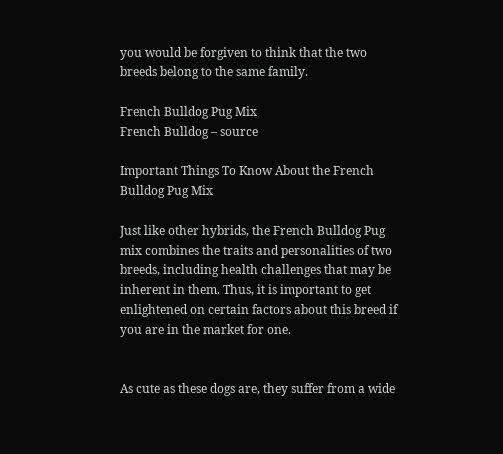you would be forgiven to think that the two breeds belong to the same family.

French Bulldog Pug Mix
French Bulldog – source

Important Things To Know About the French Bulldog Pug Mix

Just like other hybrids, the French Bulldog Pug mix combines the traits and personalities of two breeds, including health challenges that may be inherent in them. Thus, it is important to get enlightened on certain factors about this breed if you are in the market for one.


As cute as these dogs are, they suffer from a wide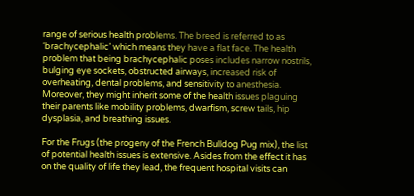range of serious health problems. The breed is referred to as ‘brachycephalic’ which means they have a flat face. The health problem that being brachycephalic poses includes narrow nostrils, bulging eye sockets, obstructed airways, increased risk of overheating, dental problems, and sensitivity to anesthesia. Moreover, they might inherit some of the health issues plaguing their parents like mobility problems, dwarfism, screw tails, hip dysplasia, and breathing issues.

For the Frugs (the progeny of the French Bulldog Pug mix), the list of potential health issues is extensive. Asides from the effect it has on the quality of life they lead, the frequent hospital visits can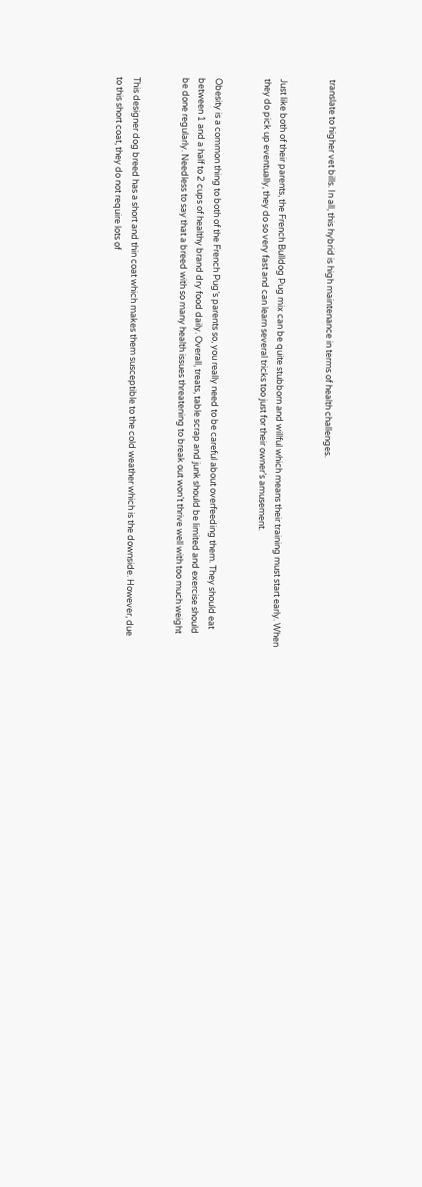translate to higher vet bills. In all, this hybrid is high maintenance in terms of health challenges.


Just like both of their parents, the French Bulldog Pug mix can be quite stubborn and willful which means their training must start early. When they do pick up eventually, they do so very fast and can learn several tricks too just for their owner’s amusement.


Obesity is a common thing to both of the French Pug’s parents so, you really need to be careful about overfeeding them. They should eat between 1 and a half to 2 cups of healthy brand dry food daily. Overall, treats, table scrap and junk should be limited and exercise should be done regularly. Needless to say that a breed with so many health issues threatening to break out won’t thrive well with too much weight


This designer dog breed has a short and thin coat which makes them susceptible to the cold weather which is the downside. However, due to this short coat, they do not require lots of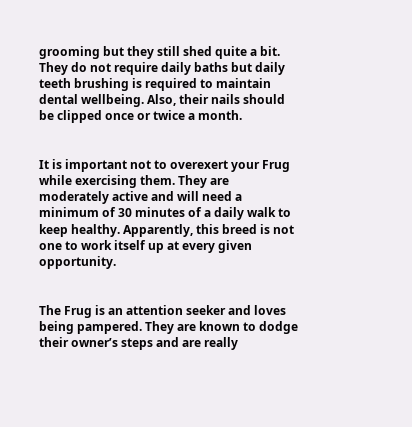grooming but they still shed quite a bit. They do not require daily baths but daily teeth brushing is required to maintain dental wellbeing. Also, their nails should be clipped once or twice a month.


It is important not to overexert your Frug while exercising them. They are moderately active and will need a minimum of 30 minutes of a daily walk to keep healthy. Apparently, this breed is not one to work itself up at every given opportunity.


The Frug is an attention seeker and loves being pampered. They are known to dodge their owner’s steps and are really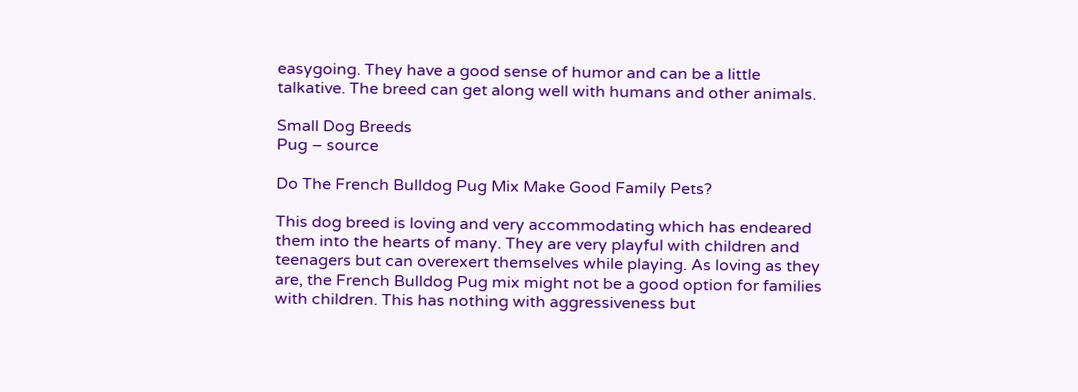easygoing. They have a good sense of humor and can be a little talkative. The breed can get along well with humans and other animals.

Small Dog Breeds
Pug – source

Do The French Bulldog Pug Mix Make Good Family Pets?

This dog breed is loving and very accommodating which has endeared them into the hearts of many. They are very playful with children and teenagers but can overexert themselves while playing. As loving as they are, the French Bulldog Pug mix might not be a good option for families with children. This has nothing with aggressiveness but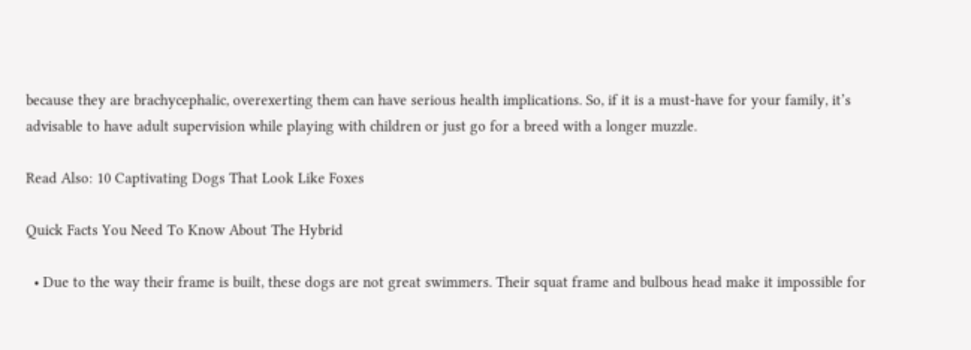because they are brachycephalic, overexerting them can have serious health implications. So, if it is a must-have for your family, it’s advisable to have adult supervision while playing with children or just go for a breed with a longer muzzle.

Read Also: 10 Captivating Dogs That Look Like Foxes

Quick Facts You Need To Know About The Hybrid

  • Due to the way their frame is built, these dogs are not great swimmers. Their squat frame and bulbous head make it impossible for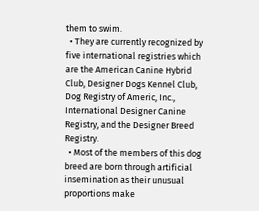them to swim.
  • They are currently recognized by five international registries which are the American Canine Hybrid Club, Designer Dogs Kennel Club, Dog Registry of Americ, Inc., International Designer Canine Registry, and the Designer Breed Registry.
  • Most of the members of this dog breed are born through artificial insemination as their unusual proportions make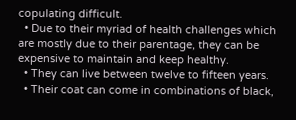copulating difficult.
  • Due to their myriad of health challenges which are mostly due to their parentage, they can be expensive to maintain and keep healthy.
  • They can live between twelve to fifteen years.
  • Their coat can come in combinations of black,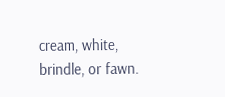cream, white, brindle, or fawn.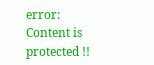error: Content is protected !!